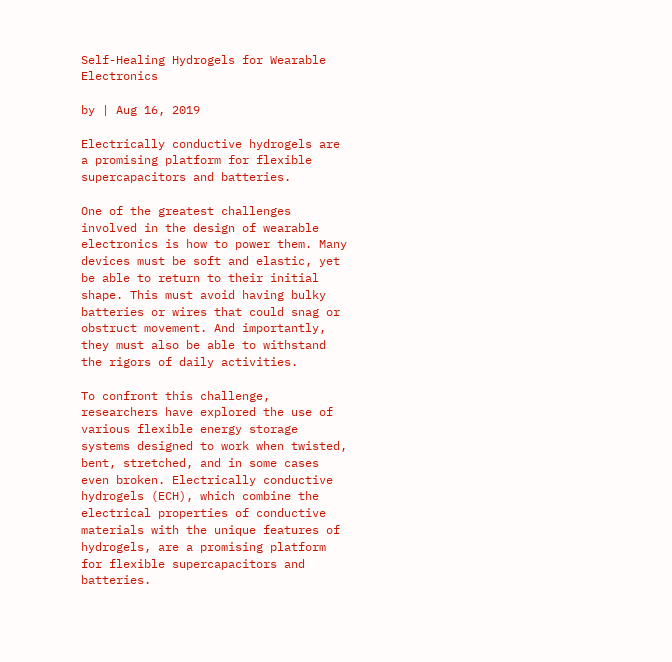Self-Healing Hydrogels for Wearable Electronics

by | Aug 16, 2019

Electrically conductive hydrogels are a promising platform for flexible supercapacitors and batteries.

One of the greatest challenges involved in the design of wearable electronics is how to power them. Many devices must be soft and elastic, yet be able to return to their initial shape. This must avoid having bulky batteries or wires that could snag or obstruct movement. And importantly, they must also be able to withstand the rigors of daily activities.

To confront this challenge, researchers have explored the use of various flexible energy storage systems designed to work when twisted, bent, stretched, and in some cases even broken. Electrically conductive hydrogels (ECH), which combine the electrical properties of conductive materials with the unique features of hydrogels, are a promising platform for flexible supercapacitors and batteries.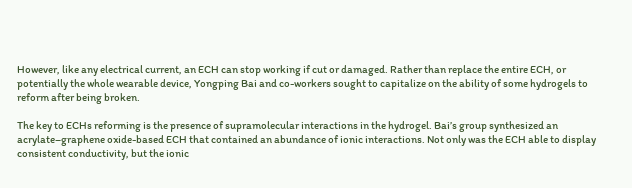However, like any electrical current, an ECH can stop working if cut or damaged. Rather than replace the entire ECH, or potentially the whole wearable device, Yongping Bai and co-workers sought to capitalize on the ability of some hydrogels to reform after being broken.

The key to ECHs reforming is the presence of supramolecular interactions in the hydrogel. Bai’s group synthesized an acrylate–graphene oxide-based ECH that contained an abundance of ionic interactions. Not only was the ECH able to display consistent conductivity, but the ionic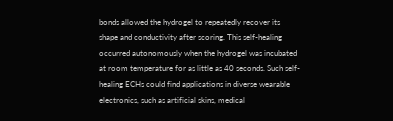bonds allowed the hydrogel to repeatedly recover its shape and conductivity after scoring. This self-healing occurred autonomously when the hydrogel was incubated at room temperature for as little as 40 seconds. Such self-healing ECHs could find applications in diverse wearable electronics, such as artificial skins, medical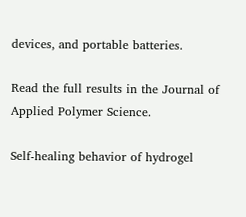devices, and portable batteries.

Read the full results in the Journal of Applied Polymer Science.

Self‐healing behavior of hydrogel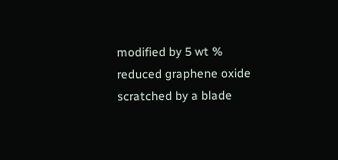modified by 5 wt % reduced graphene oxide scratched by a blade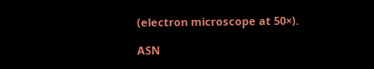(electron microscope at 50×).

ASN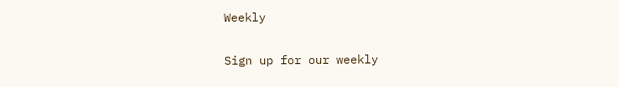Weekly

Sign up for our weekly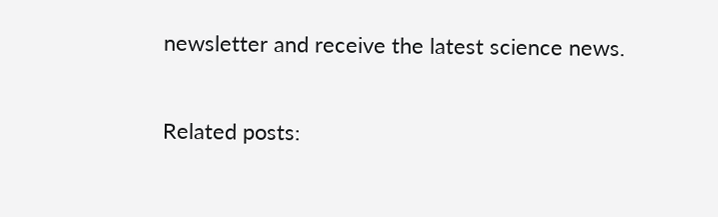newsletter and receive the latest science news.

Related posts: